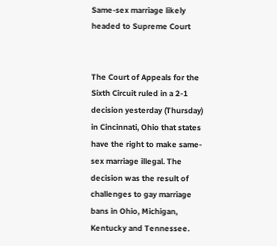Same-sex marriage likely headed to Supreme Court


The Court of Appeals for the Sixth Circuit ruled in a 2-1 decision yesterday (Thursday) in Cincinnati, Ohio that states have the right to make same-sex marriage illegal. The decision was the result of challenges to gay marriage bans in Ohio, Michigan, Kentucky and Tennessee.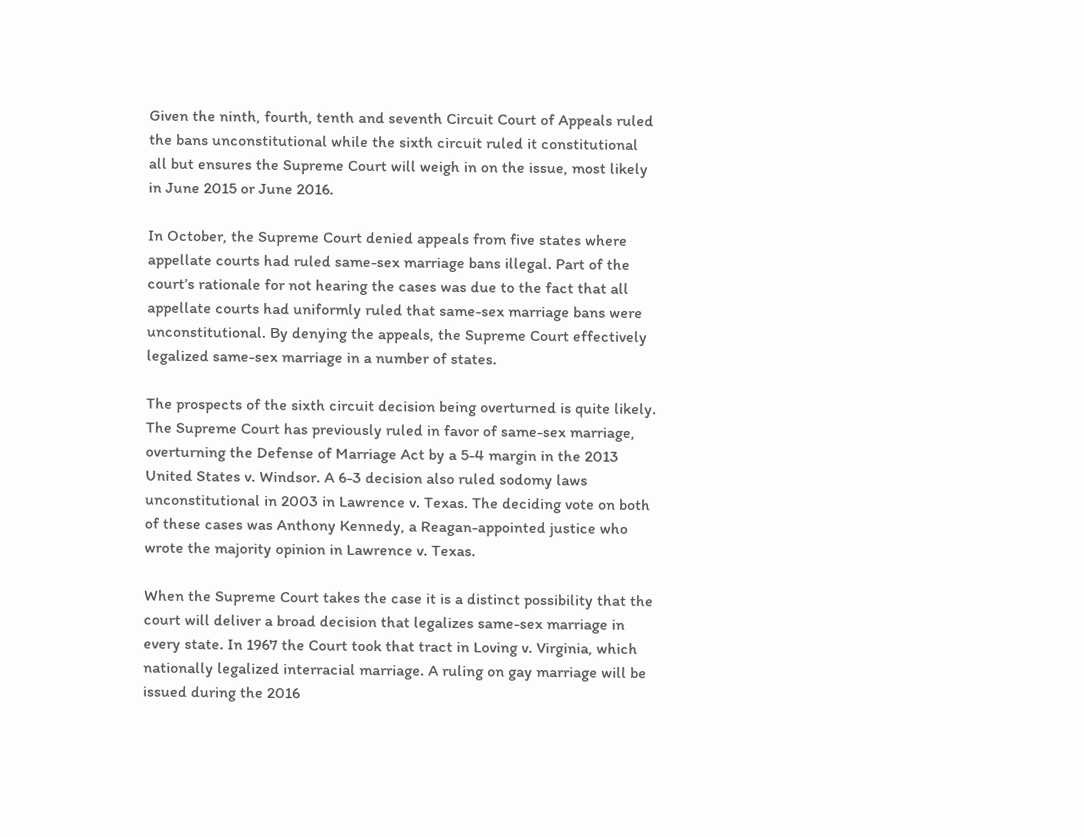Given the ninth, fourth, tenth and seventh Circuit Court of Appeals ruled the bans unconstitutional while the sixth circuit ruled it constitutional all but ensures the Supreme Court will weigh in on the issue, most likely in June 2015 or June 2016.

In October, the Supreme Court denied appeals from five states where appellate courts had ruled same-sex marriage bans illegal. Part of the court’s rationale for not hearing the cases was due to the fact that all appellate courts had uniformly ruled that same-sex marriage bans were unconstitutional. By denying the appeals, the Supreme Court effectively legalized same-sex marriage in a number of states.

The prospects of the sixth circuit decision being overturned is quite likely. The Supreme Court has previously ruled in favor of same-sex marriage, overturning the Defense of Marriage Act by a 5-4 margin in the 2013 United States v. Windsor. A 6-3 decision also ruled sodomy laws unconstitutional in 2003 in Lawrence v. Texas. The deciding vote on both of these cases was Anthony Kennedy, a Reagan-appointed justice who wrote the majority opinion in Lawrence v. Texas.

When the Supreme Court takes the case it is a distinct possibility that the court will deliver a broad decision that legalizes same-sex marriage in every state. In 1967 the Court took that tract in Loving v. Virginia, which nationally legalized interracial marriage. A ruling on gay marriage will be issued during the 2016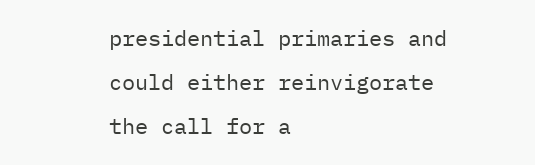presidential primaries and could either reinvigorate the call for a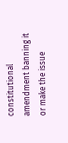constitutional amendment banning it or make the issue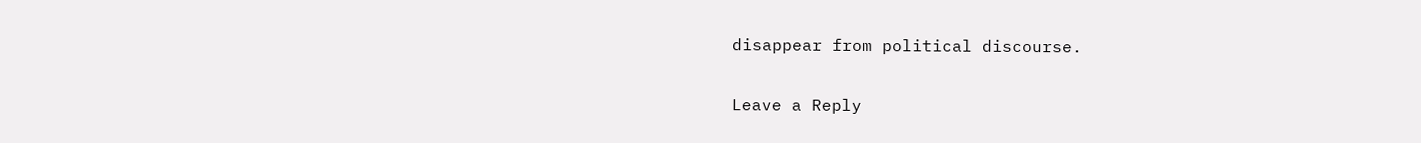disappear from political discourse.

Leave a Reply